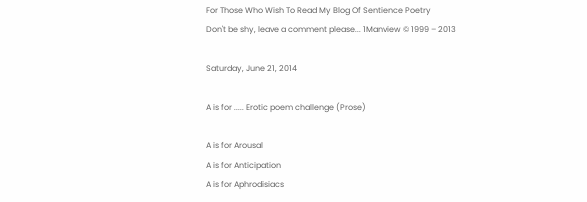For Those Who Wish To Read My Blog Of Sentience Poetry
Don't be shy, leave a comment please... 1Manview © 1999 – 2013

Saturday, June 21, 2014

A is for ..... Erotic poem challenge (Prose)

A is for Arousal
A is for Anticipation
A is for Aphrodisiacs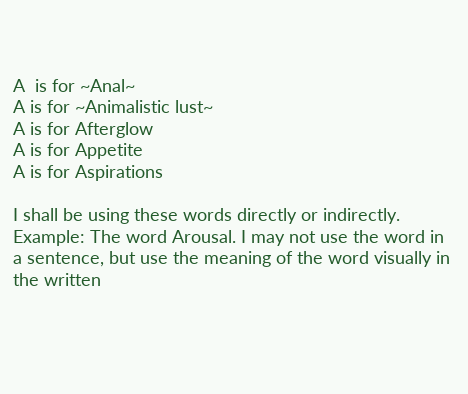A  is for ~Anal~
A is for ~Animalistic lust~
A is for Afterglow
A is for Appetite
A is for Aspirations

I shall be using these words directly or indirectly. Example: The word Arousal. I may not use the word in a sentence, but use the meaning of the word visually in the written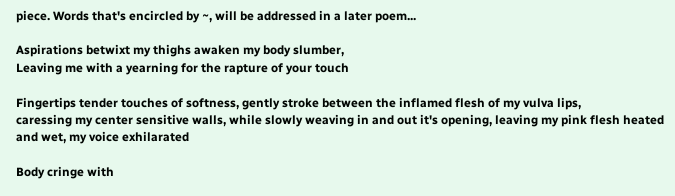piece. Words that's encircled by ~, will be addressed in a later poem...

Aspirations betwixt my thighs awaken my body slumber,
Leaving me with a yearning for the rapture of your touch

Fingertips tender touches of softness, gently stroke between the inflamed flesh of my vulva lips,
caressing my center sensitive walls, while slowly weaving in and out it's opening, leaving my pink flesh heated and wet, my voice exhilarated

Body cringe with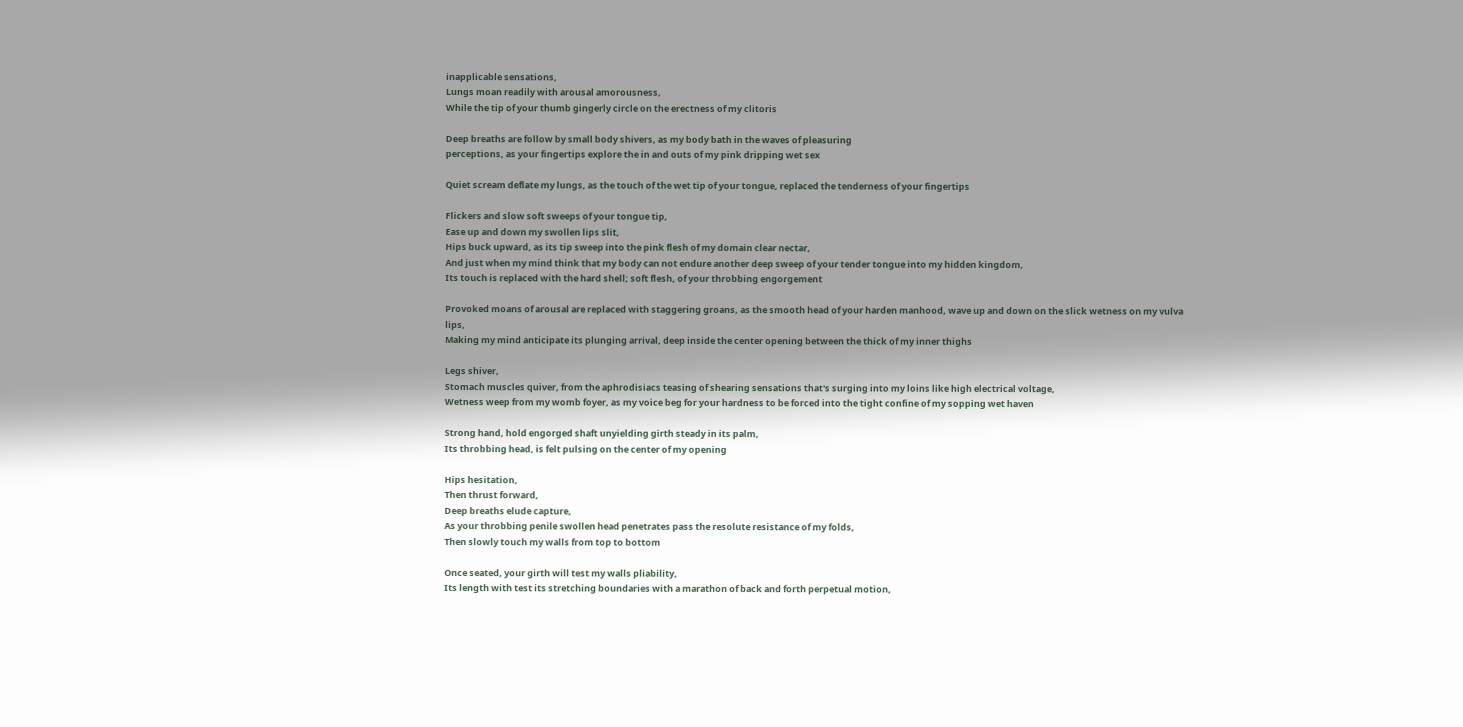inapplicable sensations,
Lungs moan readily with arousal amorousness,
While the tip of your thumb gingerly circle on the erectness of my clitoris

Deep breaths are follow by small body shivers, as my body bath in the waves of pleasuring
perceptions, as your fingertips explore the in and outs of my pink dripping wet sex

Quiet scream deflate my lungs, as the touch of the wet tip of your tongue, replaced the tenderness of your fingertips

Flickers and slow soft sweeps of your tongue tip,
Ease up and down my swollen lips slit,
Hips buck upward, as its tip sweep into the pink flesh of my domain clear nectar,
And just when my mind think that my body can not endure another deep sweep of your tender tongue into my hidden kingdom,
Its touch is replaced with the hard shell; soft flesh, of your throbbing engorgement

Provoked moans of arousal are replaced with staggering groans, as the smooth head of your harden manhood, wave up and down on the slick wetness on my vulva lips,
Making my mind anticipate its plunging arrival, deep inside the center opening between the thick of my inner thighs

Legs shiver,
Stomach muscles quiver, from the aphrodisiacs teasing of shearing sensations that's surging into my loins like high electrical voltage,
Wetness weep from my womb foyer, as my voice beg for your hardness to be forced into the tight confine of my sopping wet haven

Strong hand, hold engorged shaft unyielding girth steady in its palm,
Its throbbing head, is felt pulsing on the center of my opening

Hips hesitation,
Then thrust forward,
Deep breaths elude capture,
As your throbbing penile swollen head penetrates pass the resolute resistance of my folds,
Then slowly touch my walls from top to bottom

Once seated, your girth will test my walls pliability,
Its length with test its stretching boundaries with a marathon of back and forth perpetual motion,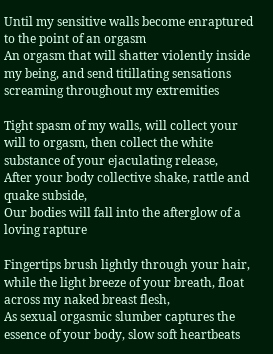Until my sensitive walls become enraptured to the point of an orgasm
An orgasm that will shatter violently inside my being, and send titillating sensations screaming throughout my extremities

Tight spasm of my walls, will collect your will to orgasm, then collect the white substance of your ejaculating release,
After your body collective shake, rattle and quake subside,
Our bodies will fall into the afterglow of a loving rapture

Fingertips brush lightly through your hair, while the light breeze of your breath, float across my naked breast flesh,
As sexual orgasmic slumber captures the essence of your body, slow soft heartbeats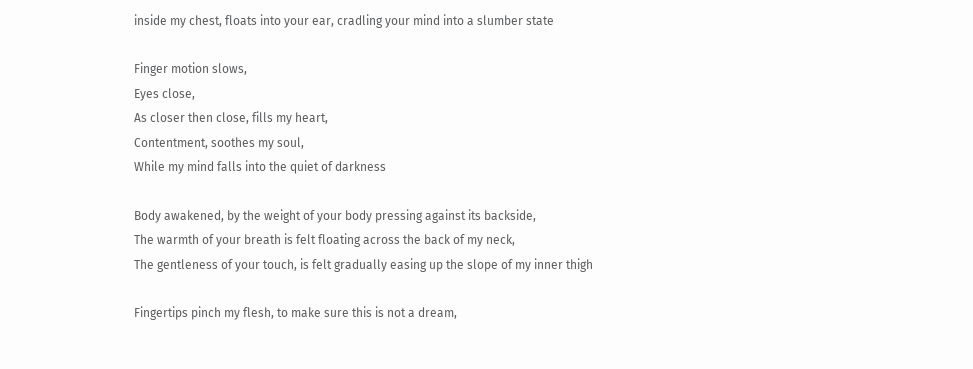inside my chest, floats into your ear, cradling your mind into a slumber state

Finger motion slows,
Eyes close,
As closer then close, fills my heart,
Contentment, soothes my soul,
While my mind falls into the quiet of darkness

Body awakened, by the weight of your body pressing against its backside,
The warmth of your breath is felt floating across the back of my neck,
The gentleness of your touch, is felt gradually easing up the slope of my inner thigh

Fingertips pinch my flesh, to make sure this is not a dream,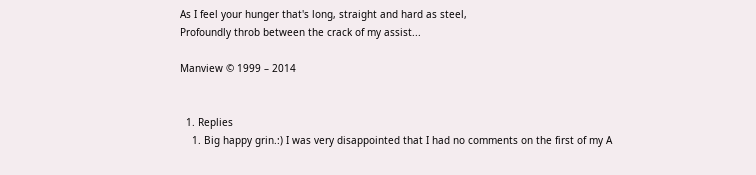As I feel your hunger that's long, straight and hard as steel,
Profoundly throb between the crack of my assist...

Manview © 1999 – 2014


  1. Replies
    1. Big happy grin.:) I was very disappointed that I had no comments on the first of my A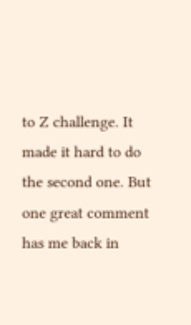to Z challenge. It made it hard to do the second one. But one great comment has me back in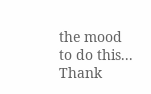the mood to do this... Thank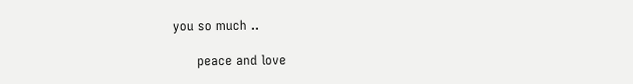you so much ..

      peace and love